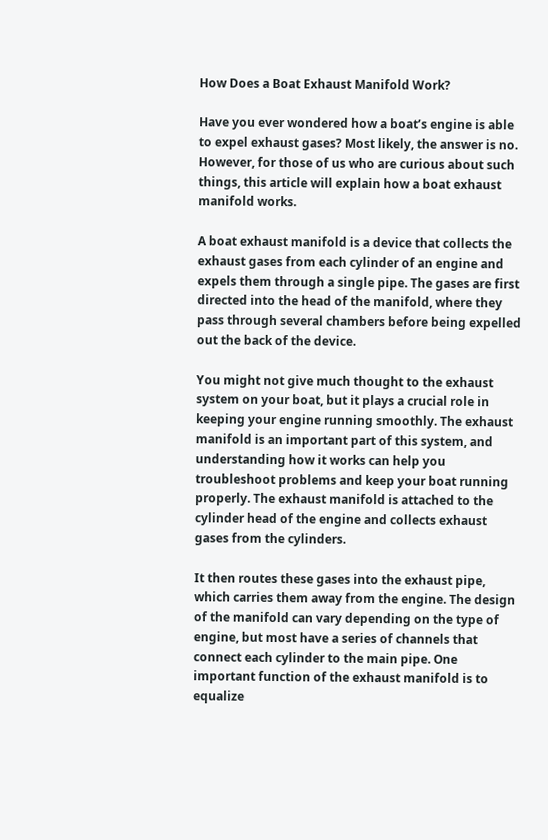How Does a Boat Exhaust Manifold Work?

Have you ever wondered how a boat’s engine is able to expel exhaust gases? Most likely, the answer is no. However, for those of us who are curious about such things, this article will explain how a boat exhaust manifold works.

A boat exhaust manifold is a device that collects the exhaust gases from each cylinder of an engine and expels them through a single pipe. The gases are first directed into the head of the manifold, where they pass through several chambers before being expelled out the back of the device.

You might not give much thought to the exhaust system on your boat, but it plays a crucial role in keeping your engine running smoothly. The exhaust manifold is an important part of this system, and understanding how it works can help you troubleshoot problems and keep your boat running properly. The exhaust manifold is attached to the cylinder head of the engine and collects exhaust gases from the cylinders.

It then routes these gases into the exhaust pipe, which carries them away from the engine. The design of the manifold can vary depending on the type of engine, but most have a series of channels that connect each cylinder to the main pipe. One important function of the exhaust manifold is to equalize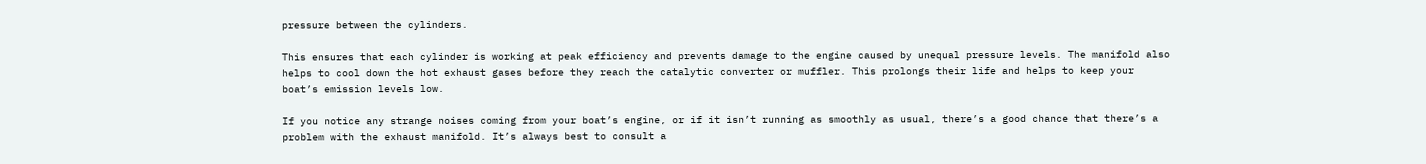pressure between the cylinders.

This ensures that each cylinder is working at peak efficiency and prevents damage to the engine caused by unequal pressure levels. The manifold also helps to cool down the hot exhaust gases before they reach the catalytic converter or muffler. This prolongs their life and helps to keep your boat’s emission levels low.

If you notice any strange noises coming from your boat’s engine, or if it isn’t running as smoothly as usual, there’s a good chance that there’s a problem with the exhaust manifold. It’s always best to consult a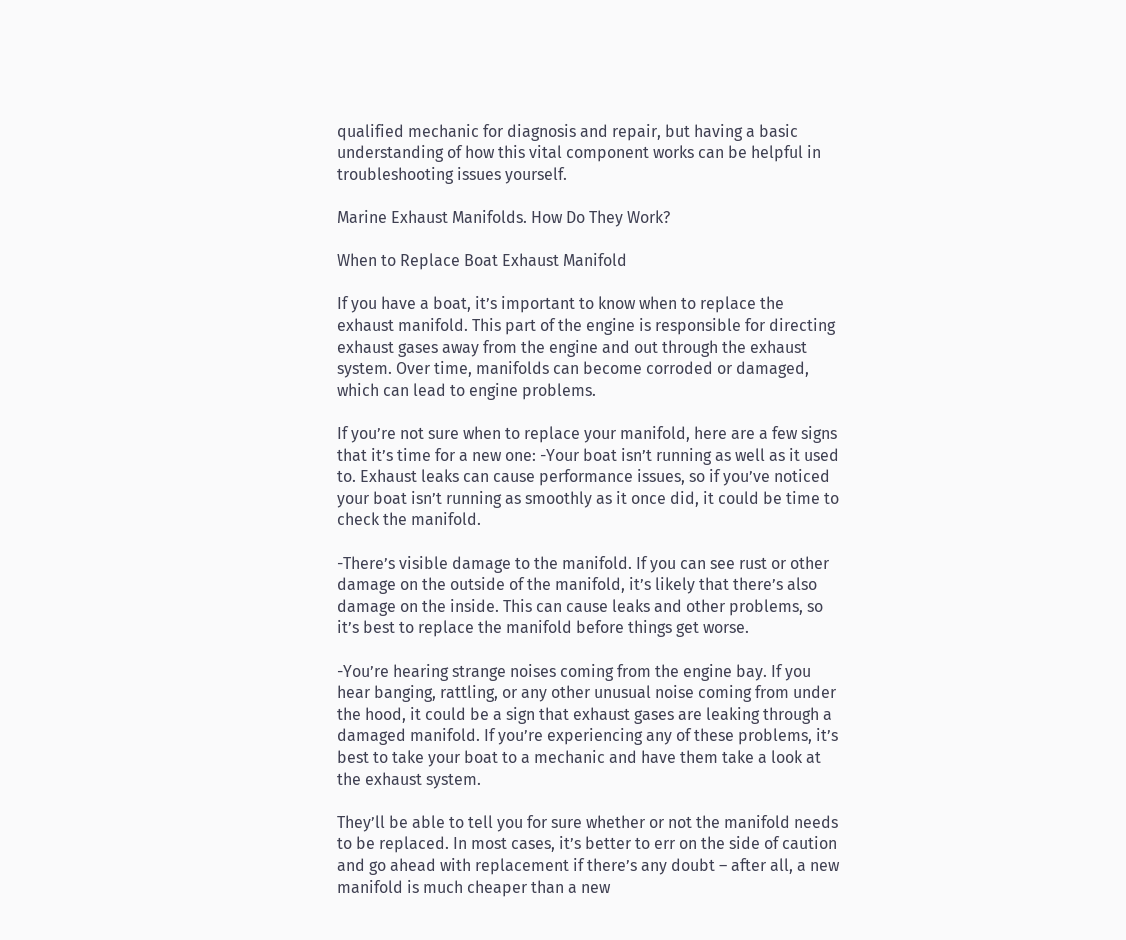qualified mechanic for diagnosis and repair, but having a basic understanding of how this vital component works can be helpful in troubleshooting issues yourself.

Marine Exhaust Manifolds. How Do They Work?

When to Replace Boat Exhaust Manifold

If you have a boat, it’s important to know when to replace the exhaust manifold. This part of the engine is responsible for directing exhaust gases away from the engine and out through the exhaust system. Over time, manifolds can become corroded or damaged, which can lead to engine problems.

If you’re not sure when to replace your manifold, here are a few signs that it’s time for a new one: -Your boat isn’t running as well as it used to. Exhaust leaks can cause performance issues, so if you’ve noticed your boat isn’t running as smoothly as it once did, it could be time to check the manifold.

-There’s visible damage to the manifold. If you can see rust or other damage on the outside of the manifold, it’s likely that there’s also damage on the inside. This can cause leaks and other problems, so it’s best to replace the manifold before things get worse.

-You’re hearing strange noises coming from the engine bay. If you hear banging, rattling, or any other unusual noise coming from under the hood, it could be a sign that exhaust gases are leaking through a damaged manifold. If you’re experiencing any of these problems, it’s best to take your boat to a mechanic and have them take a look at the exhaust system.

They’ll be able to tell you for sure whether or not the manifold needs to be replaced. In most cases, it’s better to err on the side of caution and go ahead with replacement if there’s any doubt – after all, a new manifold is much cheaper than a new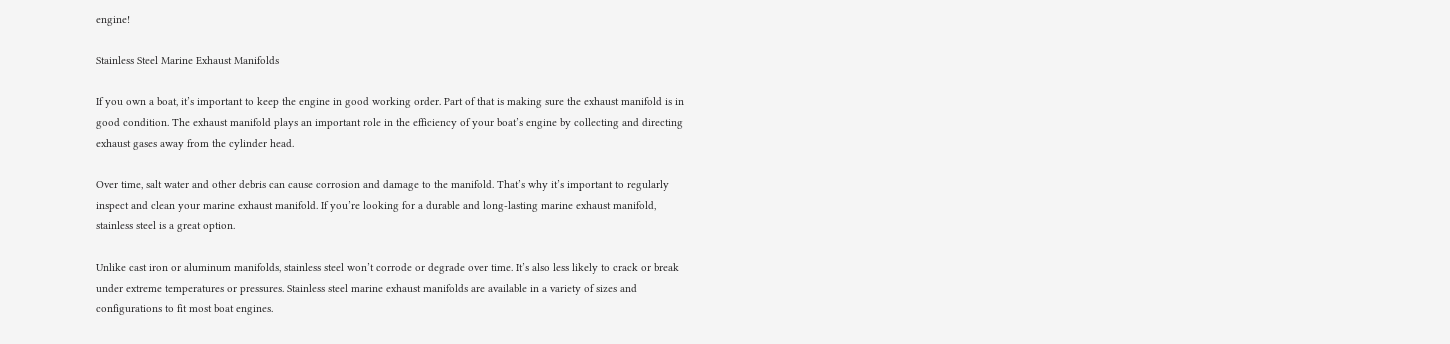engine!

Stainless Steel Marine Exhaust Manifolds

If you own a boat, it’s important to keep the engine in good working order. Part of that is making sure the exhaust manifold is in good condition. The exhaust manifold plays an important role in the efficiency of your boat’s engine by collecting and directing exhaust gases away from the cylinder head.

Over time, salt water and other debris can cause corrosion and damage to the manifold. That’s why it’s important to regularly inspect and clean your marine exhaust manifold. If you’re looking for a durable and long-lasting marine exhaust manifold, stainless steel is a great option.

Unlike cast iron or aluminum manifolds, stainless steel won’t corrode or degrade over time. It’s also less likely to crack or break under extreme temperatures or pressures. Stainless steel marine exhaust manifolds are available in a variety of sizes and configurations to fit most boat engines.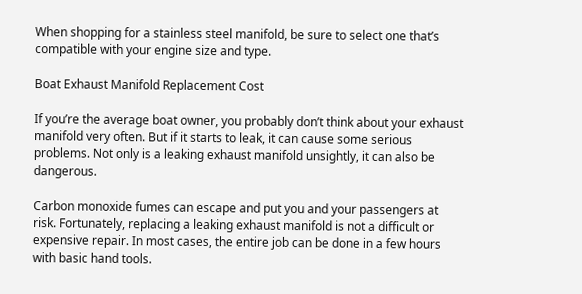When shopping for a stainless steel manifold, be sure to select one that’s compatible with your engine size and type.

Boat Exhaust Manifold Replacement Cost

If you’re the average boat owner, you probably don’t think about your exhaust manifold very often. But if it starts to leak, it can cause some serious problems. Not only is a leaking exhaust manifold unsightly, it can also be dangerous.

Carbon monoxide fumes can escape and put you and your passengers at risk. Fortunately, replacing a leaking exhaust manifold is not a difficult or expensive repair. In most cases, the entire job can be done in a few hours with basic hand tools.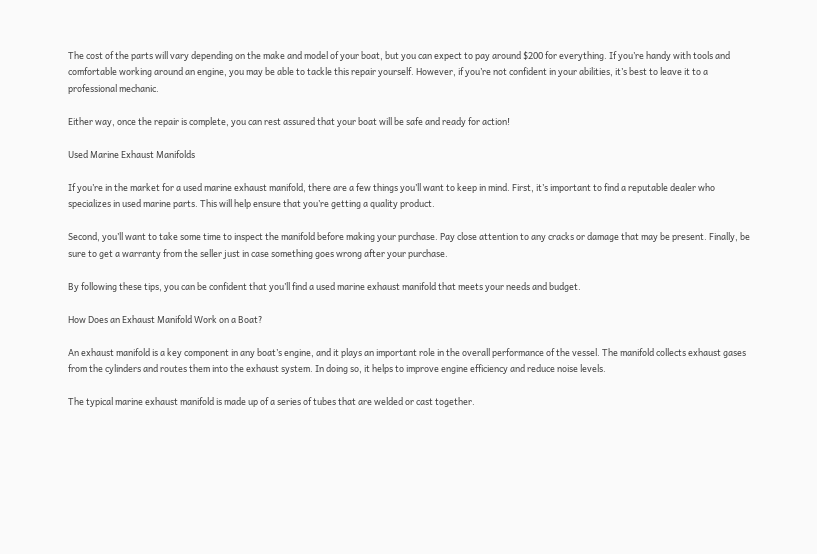The cost of the parts will vary depending on the make and model of your boat, but you can expect to pay around $200 for everything. If you’re handy with tools and comfortable working around an engine, you may be able to tackle this repair yourself. However, if you’re not confident in your abilities, it’s best to leave it to a professional mechanic.

Either way, once the repair is complete, you can rest assured that your boat will be safe and ready for action!

Used Marine Exhaust Manifolds

If you’re in the market for a used marine exhaust manifold, there are a few things you’ll want to keep in mind. First, it’s important to find a reputable dealer who specializes in used marine parts. This will help ensure that you’re getting a quality product.

Second, you’ll want to take some time to inspect the manifold before making your purchase. Pay close attention to any cracks or damage that may be present. Finally, be sure to get a warranty from the seller just in case something goes wrong after your purchase.

By following these tips, you can be confident that you’ll find a used marine exhaust manifold that meets your needs and budget.

How Does an Exhaust Manifold Work on a Boat?

An exhaust manifold is a key component in any boat’s engine, and it plays an important role in the overall performance of the vessel. The manifold collects exhaust gases from the cylinders and routes them into the exhaust system. In doing so, it helps to improve engine efficiency and reduce noise levels.

The typical marine exhaust manifold is made up of a series of tubes that are welded or cast together.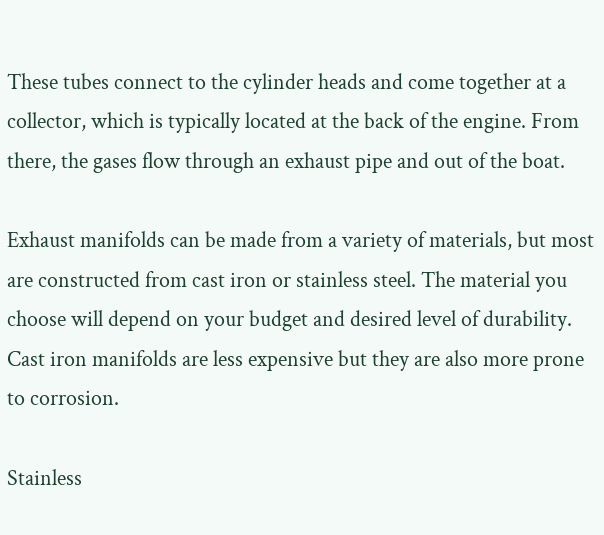These tubes connect to the cylinder heads and come together at a collector, which is typically located at the back of the engine. From there, the gases flow through an exhaust pipe and out of the boat.

Exhaust manifolds can be made from a variety of materials, but most are constructed from cast iron or stainless steel. The material you choose will depend on your budget and desired level of durability. Cast iron manifolds are less expensive but they are also more prone to corrosion.

Stainless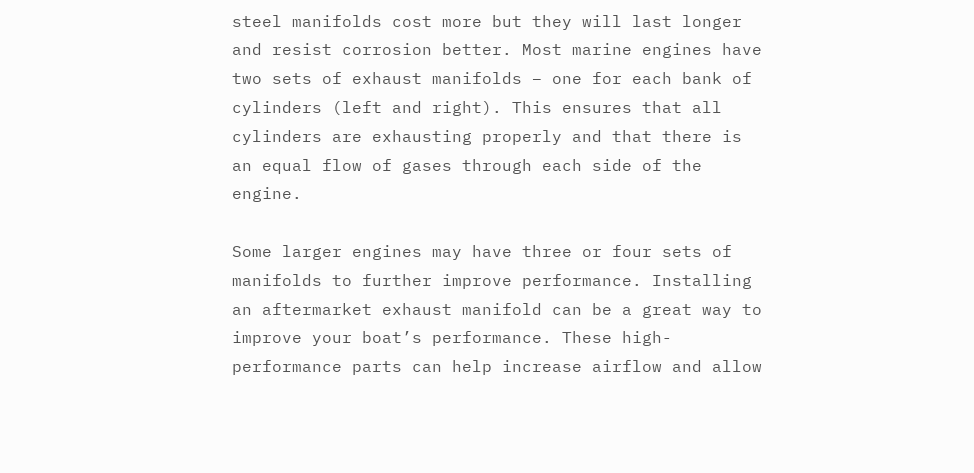steel manifolds cost more but they will last longer and resist corrosion better. Most marine engines have two sets of exhaust manifolds – one for each bank of cylinders (left and right). This ensures that all cylinders are exhausting properly and that there is an equal flow of gases through each side of the engine.

Some larger engines may have three or four sets of manifolds to further improve performance. Installing an aftermarket exhaust manifold can be a great way to improve your boat’s performance. These high-performance parts can help increase airflow and allow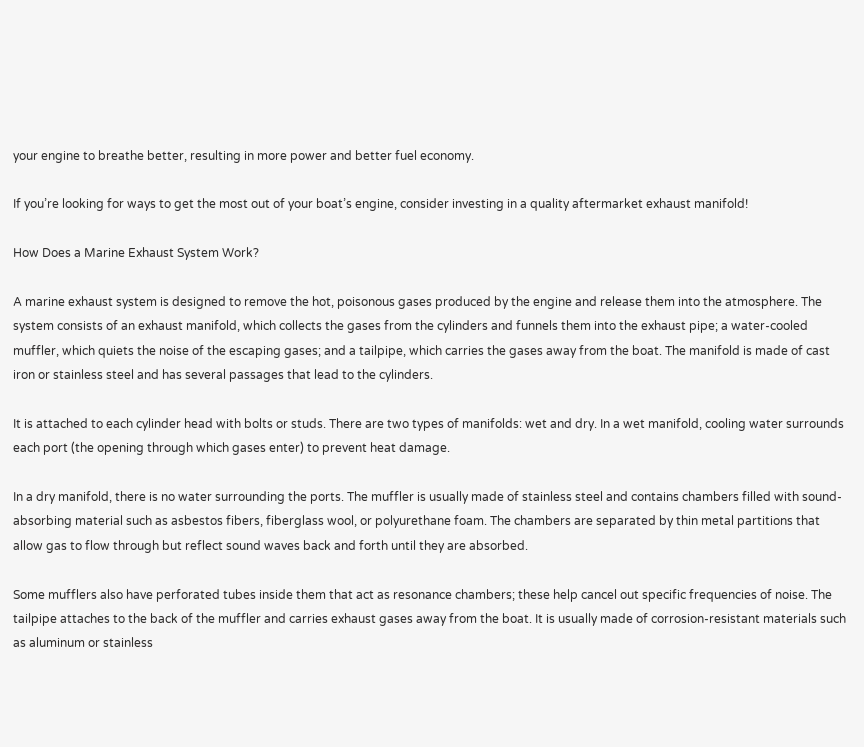your engine to breathe better, resulting in more power and better fuel economy.

If you’re looking for ways to get the most out of your boat’s engine, consider investing in a quality aftermarket exhaust manifold!

How Does a Marine Exhaust System Work?

A marine exhaust system is designed to remove the hot, poisonous gases produced by the engine and release them into the atmosphere. The system consists of an exhaust manifold, which collects the gases from the cylinders and funnels them into the exhaust pipe; a water-cooled muffler, which quiets the noise of the escaping gases; and a tailpipe, which carries the gases away from the boat. The manifold is made of cast iron or stainless steel and has several passages that lead to the cylinders.

It is attached to each cylinder head with bolts or studs. There are two types of manifolds: wet and dry. In a wet manifold, cooling water surrounds each port (the opening through which gases enter) to prevent heat damage.

In a dry manifold, there is no water surrounding the ports. The muffler is usually made of stainless steel and contains chambers filled with sound-absorbing material such as asbestos fibers, fiberglass wool, or polyurethane foam. The chambers are separated by thin metal partitions that allow gas to flow through but reflect sound waves back and forth until they are absorbed.

Some mufflers also have perforated tubes inside them that act as resonance chambers; these help cancel out specific frequencies of noise. The tailpipe attaches to the back of the muffler and carries exhaust gases away from the boat. It is usually made of corrosion-resistant materials such as aluminum or stainless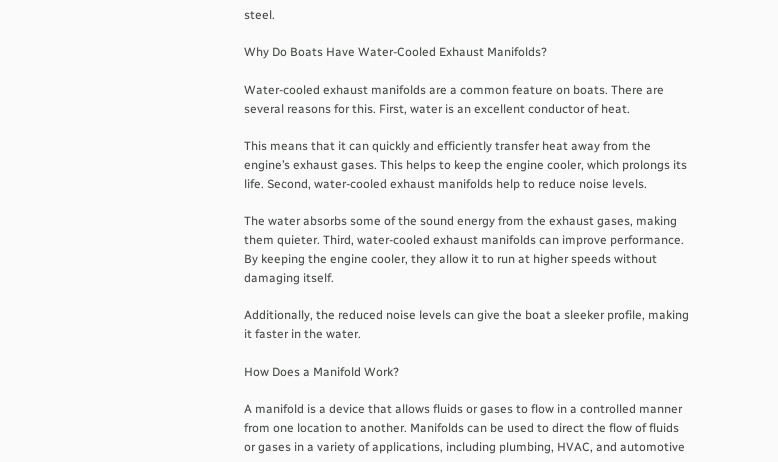steel.

Why Do Boats Have Water-Cooled Exhaust Manifolds?

Water-cooled exhaust manifolds are a common feature on boats. There are several reasons for this. First, water is an excellent conductor of heat.

This means that it can quickly and efficiently transfer heat away from the engine’s exhaust gases. This helps to keep the engine cooler, which prolongs its life. Second, water-cooled exhaust manifolds help to reduce noise levels.

The water absorbs some of the sound energy from the exhaust gases, making them quieter. Third, water-cooled exhaust manifolds can improve performance. By keeping the engine cooler, they allow it to run at higher speeds without damaging itself.

Additionally, the reduced noise levels can give the boat a sleeker profile, making it faster in the water.

How Does a Manifold Work?

A manifold is a device that allows fluids or gases to flow in a controlled manner from one location to another. Manifolds can be used to direct the flow of fluids or gases in a variety of applications, including plumbing, HVAC, and automotive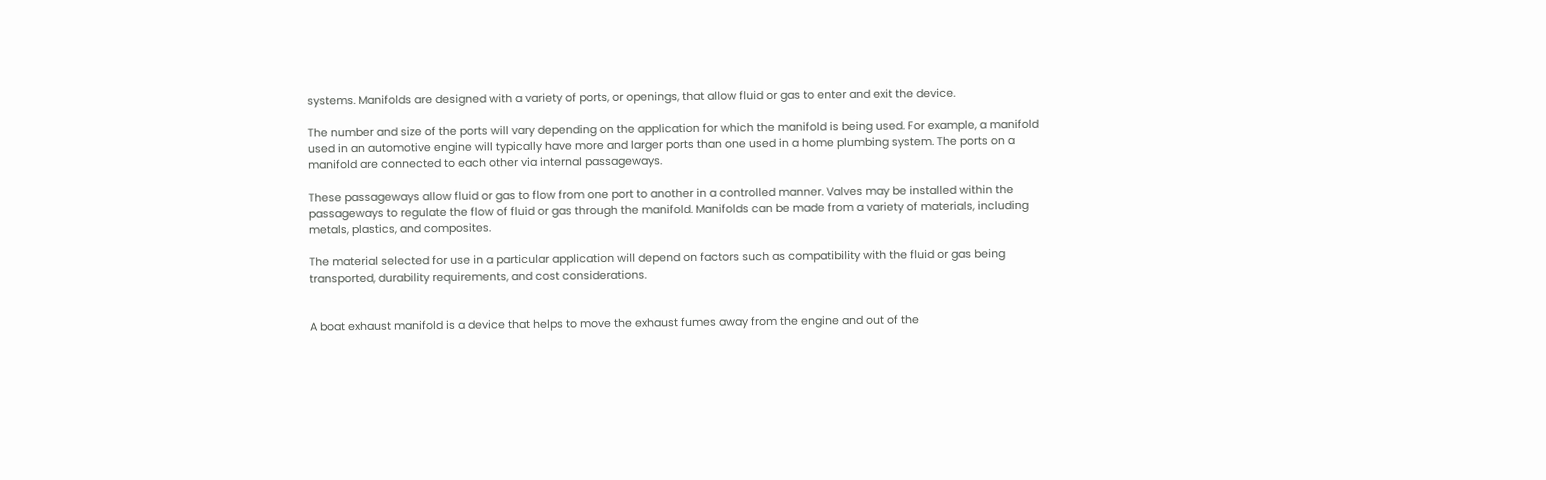systems. Manifolds are designed with a variety of ports, or openings, that allow fluid or gas to enter and exit the device.

The number and size of the ports will vary depending on the application for which the manifold is being used. For example, a manifold used in an automotive engine will typically have more and larger ports than one used in a home plumbing system. The ports on a manifold are connected to each other via internal passageways.

These passageways allow fluid or gas to flow from one port to another in a controlled manner. Valves may be installed within the passageways to regulate the flow of fluid or gas through the manifold. Manifolds can be made from a variety of materials, including metals, plastics, and composites.

The material selected for use in a particular application will depend on factors such as compatibility with the fluid or gas being transported, durability requirements, and cost considerations.


A boat exhaust manifold is a device that helps to move the exhaust fumes away from the engine and out of the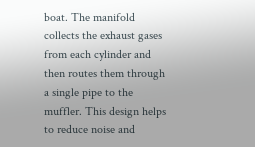boat. The manifold collects the exhaust gases from each cylinder and then routes them through a single pipe to the muffler. This design helps to reduce noise and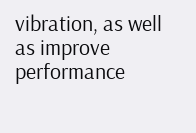vibration, as well as improve performance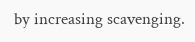by increasing scavenging.